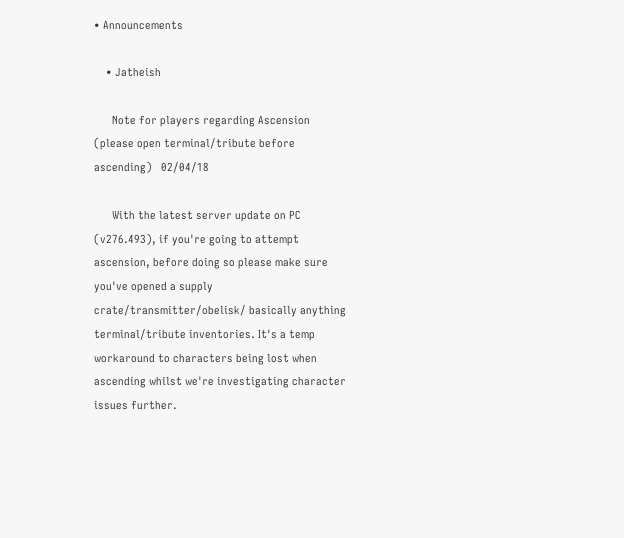• Announcements

    • Jatheish

      Note for players regarding Ascension (please open terminal/tribute before ascending)   02/04/18

      With the latest server update on PC (v276.493), if you're going to attempt ascension, before doing so please make sure you've opened a supply crate/transmitter/obelisk/ basically anything terminal/tribute inventories. It's a temp workaround to characters being lost when ascending whilst we're investigating character issues further.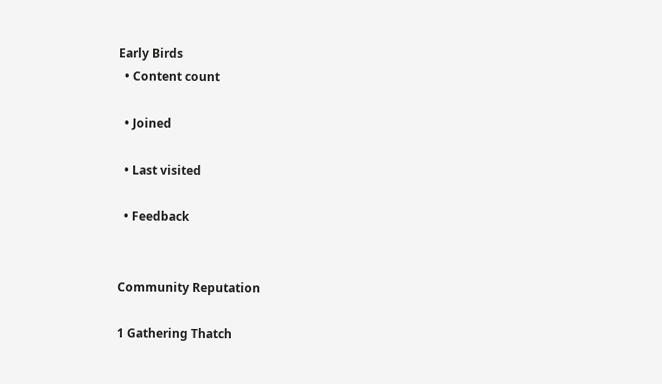Early Birds
  • Content count

  • Joined

  • Last visited

  • Feedback


Community Reputation

1 Gathering Thatch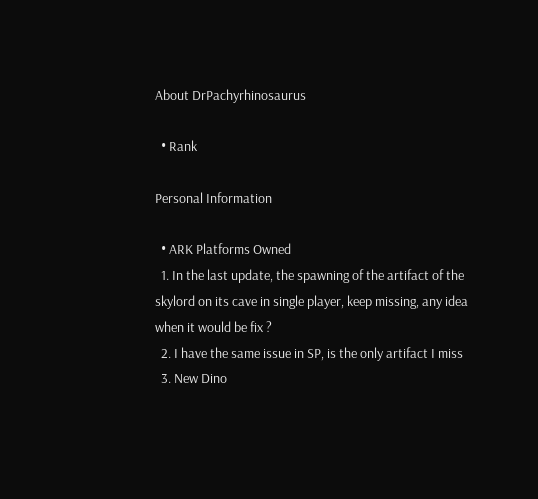About DrPachyrhinosaurus

  • Rank

Personal Information

  • ARK Platforms Owned
  1. In the last update, the spawning of the artifact of the skylord on its cave in single player, keep missing, any idea when it would be fix ?
  2. I have the same issue in SP, is the only artifact I miss
  3. New Dino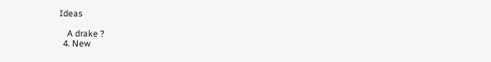Ideas

    A drake ?
  4. New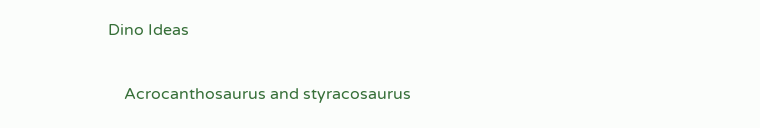Dino Ideas

    Acrocanthosaurus and styracosaurus